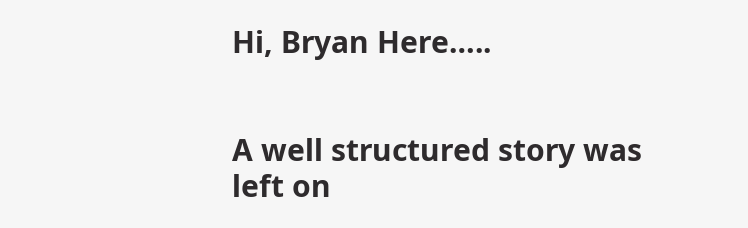Hi, Bryan Here…..


A well structured story was left on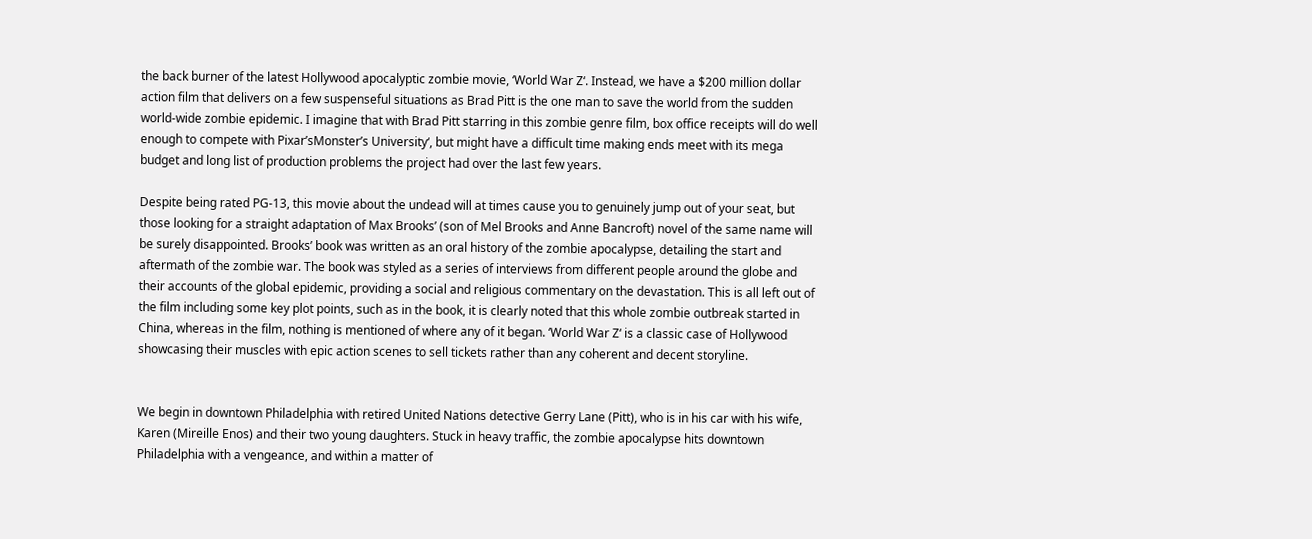the back burner of the latest Hollywood apocalyptic zombie movie, ‘World War Z‘. Instead, we have a $200 million dollar action film that delivers on a few suspenseful situations as Brad Pitt is the one man to save the world from the sudden world-wide zombie epidemic. I imagine that with Brad Pitt starring in this zombie genre film, box office receipts will do well enough to compete with Pixar’sMonster’s University‘, but might have a difficult time making ends meet with its mega budget and long list of production problems the project had over the last few years.

Despite being rated PG-13, this movie about the undead will at times cause you to genuinely jump out of your seat, but those looking for a straight adaptation of Max Brooks’ (son of Mel Brooks and Anne Bancroft) novel of the same name will be surely disappointed. Brooks’ book was written as an oral history of the zombie apocalypse, detailing the start and aftermath of the zombie war. The book was styled as a series of interviews from different people around the globe and their accounts of the global epidemic, providing a social and religious commentary on the devastation. This is all left out of the film including some key plot points, such as in the book, it is clearly noted that this whole zombie outbreak started in China, whereas in the film, nothing is mentioned of where any of it began. ‘World War Z‘ is a classic case of Hollywood showcasing their muscles with epic action scenes to sell tickets rather than any coherent and decent storyline.


We begin in downtown Philadelphia with retired United Nations detective Gerry Lane (Pitt), who is in his car with his wife, Karen (Mireille Enos) and their two young daughters. Stuck in heavy traffic, the zombie apocalypse hits downtown Philadelphia with a vengeance, and within a matter of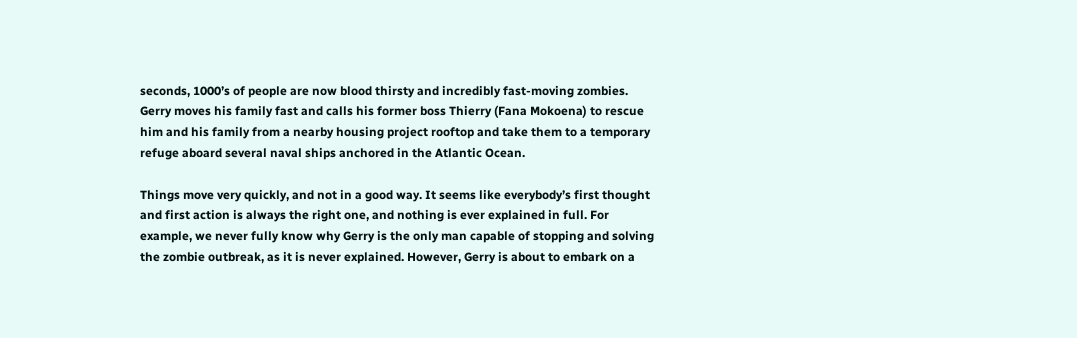seconds, 1000’s of people are now blood thirsty and incredibly fast-moving zombies. Gerry moves his family fast and calls his former boss Thierry (Fana Mokoena) to rescue him and his family from a nearby housing project rooftop and take them to a temporary refuge aboard several naval ships anchored in the Atlantic Ocean.

Things move very quickly, and not in a good way. It seems like everybody’s first thought and first action is always the right one, and nothing is ever explained in full. For example, we never fully know why Gerry is the only man capable of stopping and solving the zombie outbreak, as it is never explained. However, Gerry is about to embark on a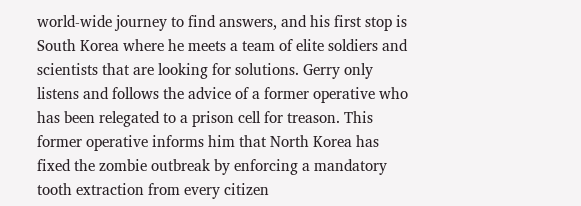world-wide journey to find answers, and his first stop is South Korea where he meets a team of elite soldiers and scientists that are looking for solutions. Gerry only listens and follows the advice of a former operative who has been relegated to a prison cell for treason. This former operative informs him that North Korea has fixed the zombie outbreak by enforcing a mandatory tooth extraction from every citizen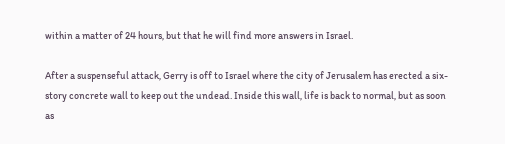within a matter of 24 hours, but that he will find more answers in Israel.

After a suspenseful attack, Gerry is off to Israel where the city of Jerusalem has erected a six-story concrete wall to keep out the undead. Inside this wall, life is back to normal, but as soon as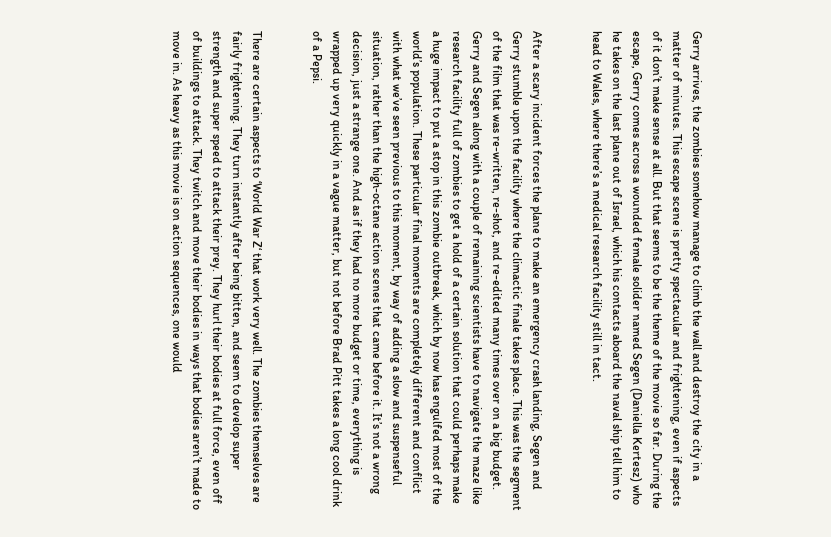Gerry arrives, the zombies somehow manage to climb the wall and destroy the city in a matter of minutes. This escape scene is pretty spectacular and frightening, even if aspects of it don’t make sense at all. But that seems to be the theme of the movie so far. During the escape, Gerry comes across a wounded female solider named Segen (Daniella Kertesz) who he takes on the last plane out of Israel, which his contacts aboard the naval ship tell him to head to Wales, where there’s a medical research facility still in tact.


After a scary incident forces the plane to make an emergency crash landing, Segen and Gerry stumble upon the facility where the climactic finale takes place. This was the segment of the film that was re-written, re-shot, and re-edited many times over on a big budget. Gerry and Segen along with a couple of remaining scientists have to navigate the maze like research facility full of zombies to get a hold of a certain solution that could perhaps make a huge impact to put a stop in this zombie outbreak, which by now has engulfed most of the world’s population. These particular final moments are completely different and conflict with what we’ve seen previous to this moment, by way of adding a slow and suspenseful situation, rather than the high-octane action scenes that came before it. It’s not a wrong decision, just a strange one. And as if they had no more budget or time, everything is wrapped up very quickly in a vague matter, but not before Brad Pitt takes a long cool drink of a Pepsi.


There are certain aspects to ‘World War Z‘ that work very well. The zombies themselves are fairly frightening. They turn instantly after being bitten, and seem to develop super strength and super speed to attack their prey. They hurl their bodies at full force, even off of buildings to attack. They twitch and move their bodies in ways that bodies aren’t made to move in. As heavy as this movie is on action sequences, one would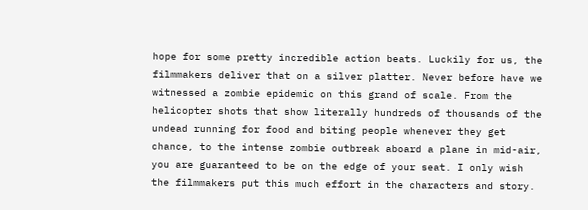hope for some pretty incredible action beats. Luckily for us, the filmmakers deliver that on a silver platter. Never before have we witnessed a zombie epidemic on this grand of scale. From the helicopter shots that show literally hundreds of thousands of the undead running for food and biting people whenever they get chance, to the intense zombie outbreak aboard a plane in mid-air, you are guaranteed to be on the edge of your seat. I only wish the filmmakers put this much effort in the characters and story.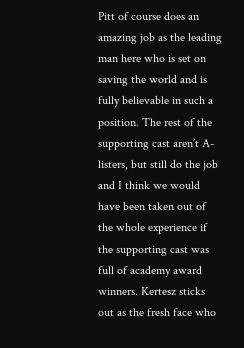Pitt of course does an amazing job as the leading man here who is set on saving the world and is fully believable in such a position. The rest of the supporting cast aren’t A-listers, but still do the job and I think we would have been taken out of the whole experience if the supporting cast was full of academy award winners. Kertesz sticks out as the fresh face who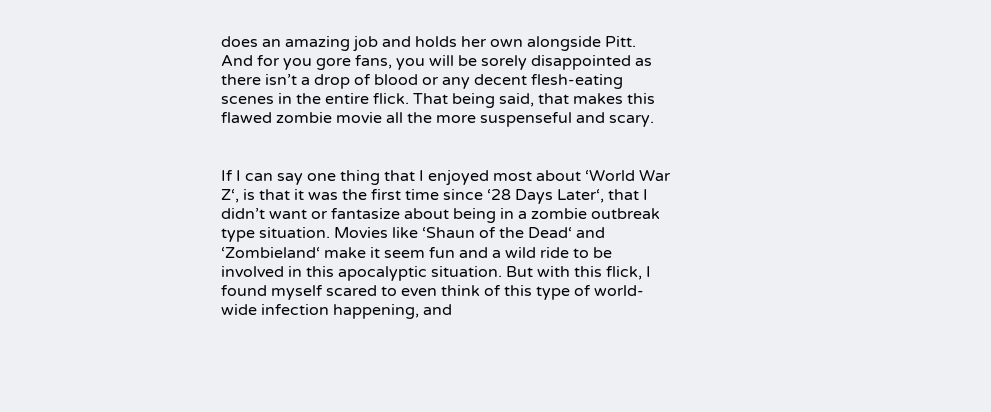does an amazing job and holds her own alongside Pitt. And for you gore fans, you will be sorely disappointed as there isn’t a drop of blood or any decent flesh-eating scenes in the entire flick. That being said, that makes this flawed zombie movie all the more suspenseful and scary.


If I can say one thing that I enjoyed most about ‘World War Z‘, is that it was the first time since ‘28 Days Later‘, that I didn’t want or fantasize about being in a zombie outbreak type situation. Movies like ‘Shaun of the Dead‘ and ‘Zombieland‘ make it seem fun and a wild ride to be involved in this apocalyptic situation. But with this flick, I found myself scared to even think of this type of world-wide infection happening, and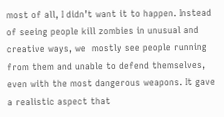most of all, I didn’t want it to happen. Instead of seeing people kill zombies in unusual and creative ways, we  mostly see people running from them and unable to defend themselves, even with the most dangerous weapons. It gave a realistic aspect that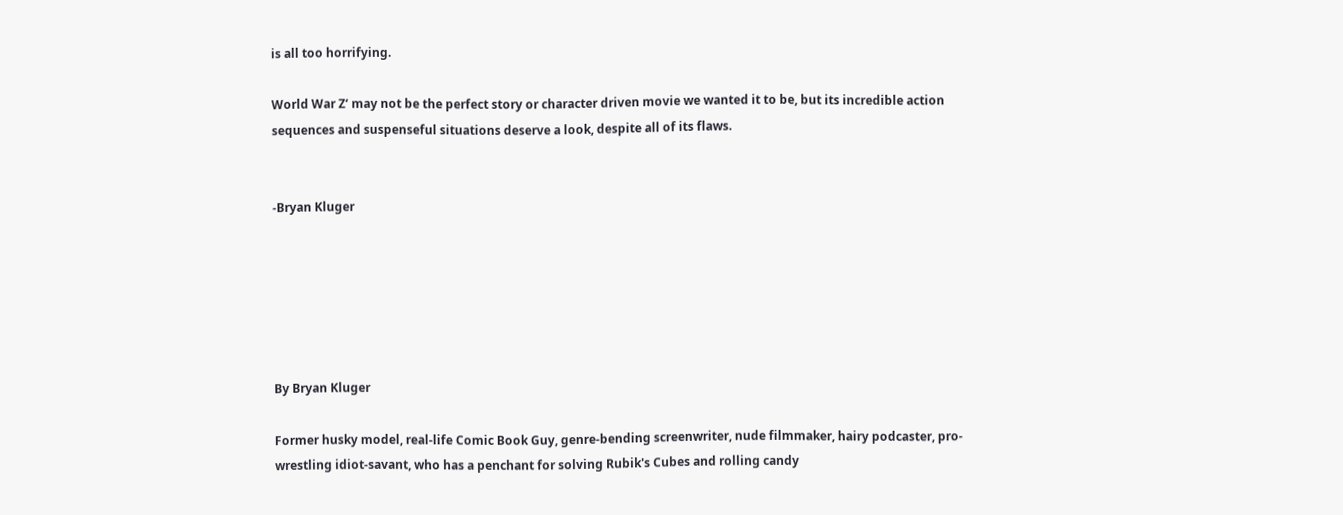is all too horrifying.

World War Z‘ may not be the perfect story or character driven movie we wanted it to be, but its incredible action sequences and suspenseful situations deserve a look, despite all of its flaws.


-Bryan Kluger






By Bryan Kluger

Former husky model, real-life Comic Book Guy, genre-bending screenwriter, nude filmmaker, hairy podcaster, pro-wrestling idiot-savant, who has a penchant for solving Rubik's Cubes and rolling candy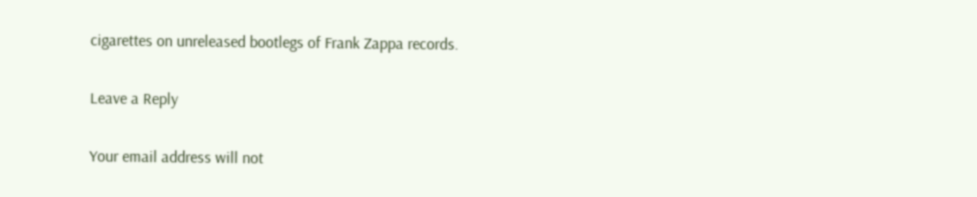cigarettes on unreleased bootlegs of Frank Zappa records.

Leave a Reply

Your email address will not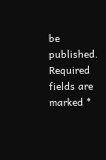be published. Required fields are marked *